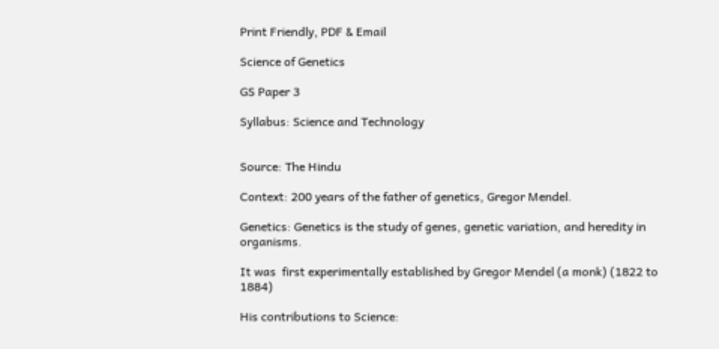Print Friendly, PDF & Email

Science of Genetics

GS Paper 3

Syllabus: Science and Technology


Source: The Hindu

Context: 200 years of the father of genetics, Gregor Mendel.

Genetics: Genetics is the study of genes, genetic variation, and heredity in organisms.

It was  first experimentally established by Gregor Mendel (a monk) (1822 to 1884)

His contributions to Science: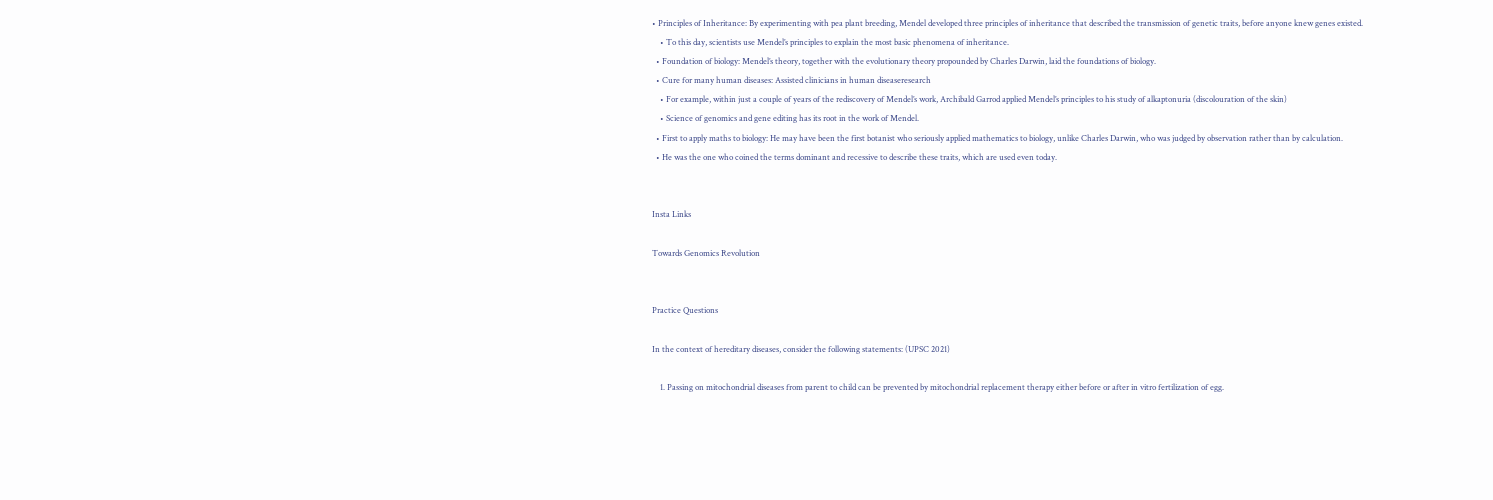• Principles of Inheritance: By experimenting with pea plant breeding, Mendel developed three principles of inheritance that described the transmission of genetic traits, before anyone knew genes existed.
    • To this day, scientists use Mendel’s principles to explain the most basic phenomena of inheritance.
  • Foundation of biology: Mendel’s theory, together with the evolutionary theory propounded by Charles Darwin, laid the foundations of biology.
  • Cure for many human diseases: Assisted clinicians in human diseaseresearch
    • For example, within just a couple of years of the rediscovery of Mendel’s work, Archibald Garrod applied Mendel’s principles to his study of alkaptonuria (discolouration of the skin)
    • Science of genomics and gene editing has its root in the work of Mendel.
  • First to apply maths to biology: He may have been the first botanist who seriously applied mathematics to biology, unlike Charles Darwin, who was judged by observation rather than by calculation.
  • He was the one who coined the terms dominant and recessive to describe these traits, which are used even today.


Insta Links

Towards Genomics Revolution


Practice Questions

In the context of hereditary diseases, consider the following statements: (UPSC 2021)

    1. Passing on mitochondrial diseases from parent to child can be prevented by mitochondrial replacement therapy either before or after in vitro fertilization of egg.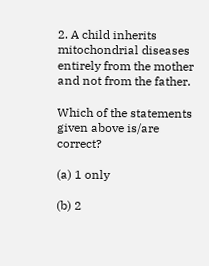2. A child inherits mitochondrial diseases entirely from the mother and not from the father.

Which of the statements given above is/are correct?

(a) 1 only

(b) 2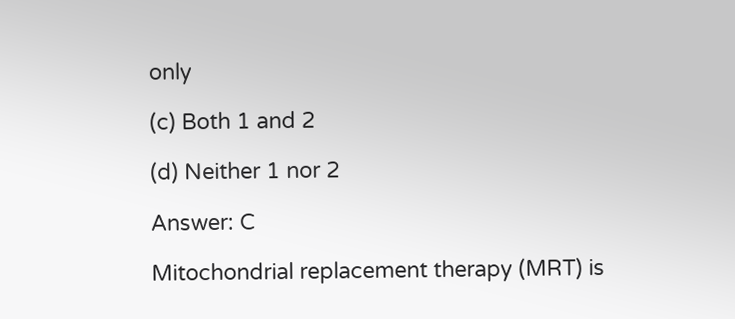only

(c) Both 1 and 2

(d) Neither 1 nor 2

Answer: C

Mitochondrial replacement therapy (MRT) is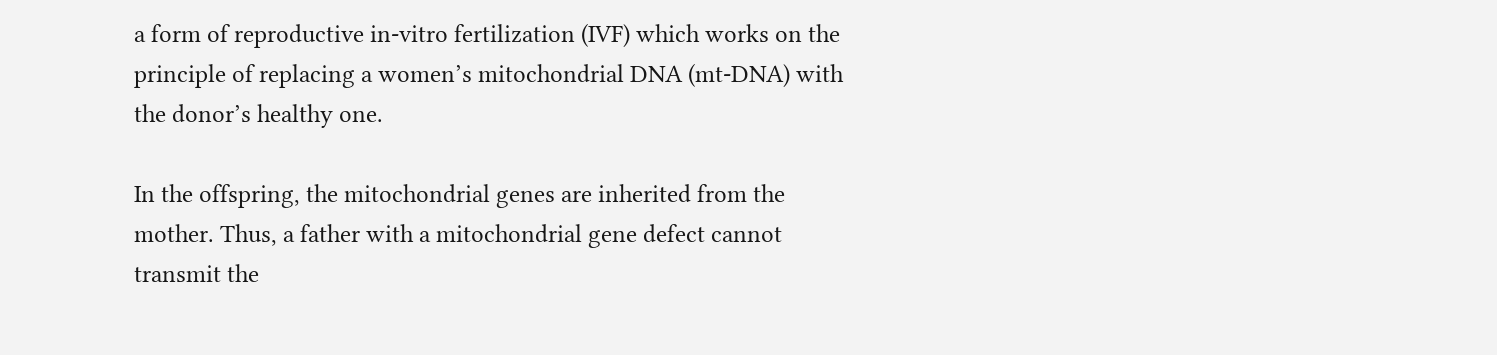a form of reproductive in-vitro fertilization (IVF) which works on the principle of replacing a women’s mitochondrial DNA (mt-DNA) with the donor’s healthy one.

In the offspring, the mitochondrial genes are inherited from the mother. Thus, a father with a mitochondrial gene defect cannot transmit the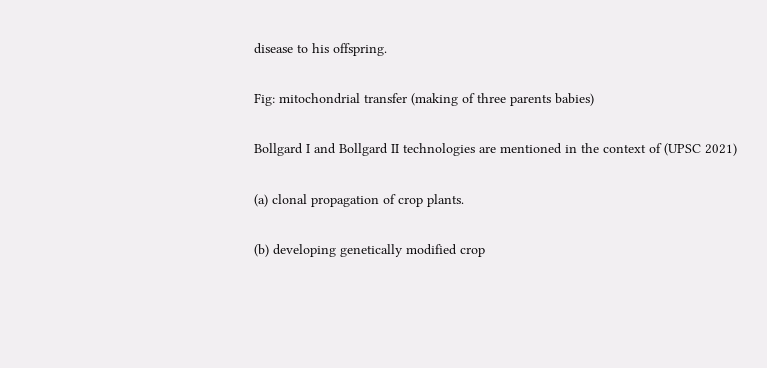disease to his offspring.

Fig: mitochondrial transfer (making of three parents babies)

Bollgard I and Bollgard II technologies are mentioned in the context of (UPSC 2021)

(a) clonal propagation of crop plants.

(b) developing genetically modified crop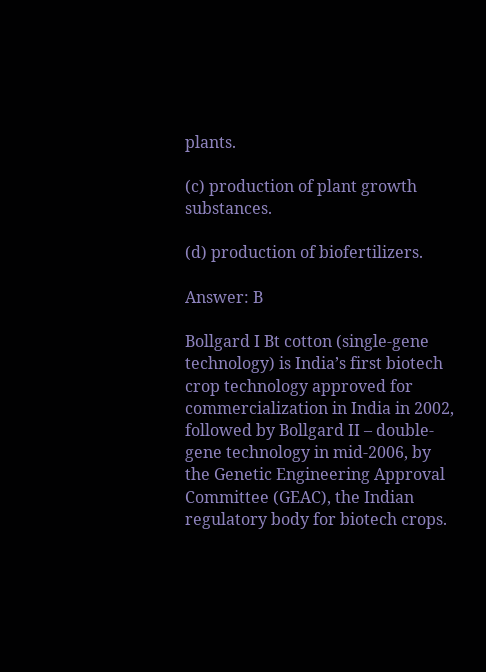plants.

(c) production of plant growth substances.

(d) production of biofertilizers.

Answer: B

Bollgard I Bt cotton (single-gene technology) is India’s first biotech crop technology approved for commercialization in India in 2002, followed by Bollgard II – double-gene technology in mid-2006, by the Genetic Engineering Approval Committee (GEAC), the Indian regulatory body for biotech crops.